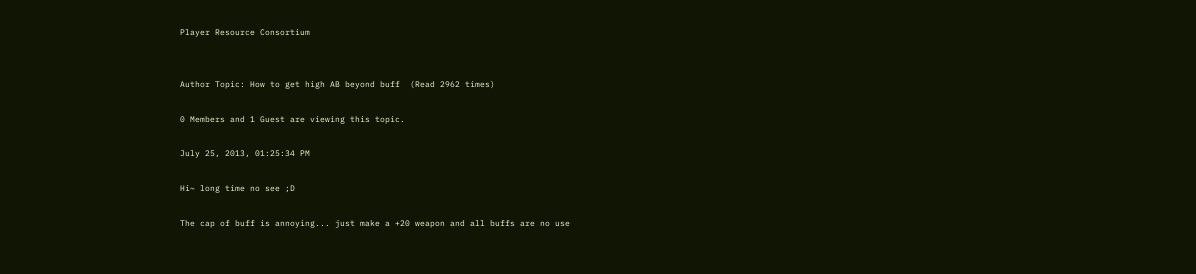Player Resource Consortium


Author Topic: How to get high AB beyond buff  (Read 2962 times)

0 Members and 1 Guest are viewing this topic.

July 25, 2013, 01:25:34 PM

Hi~ long time no see ;D

The cap of buff is annoying... just make a +20 weapon and all buffs are no use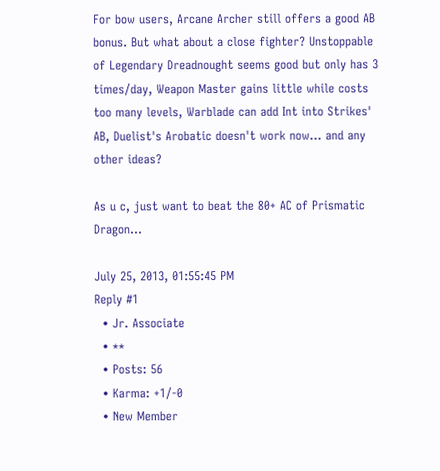For bow users, Arcane Archer still offers a good AB bonus. But what about a close fighter? Unstoppable of Legendary Dreadnought seems good but only has 3 times/day, Weapon Master gains little while costs too many levels, Warblade can add Int into Strikes' AB, Duelist's Arobatic doesn't work now... and any other ideas?

As u c, just want to beat the 80+ AC of Prismatic Dragon...

July 25, 2013, 01:55:45 PM
Reply #1
  • Jr. Associate
  • **
  • Posts: 56
  • Karma: +1/-0
  • New Member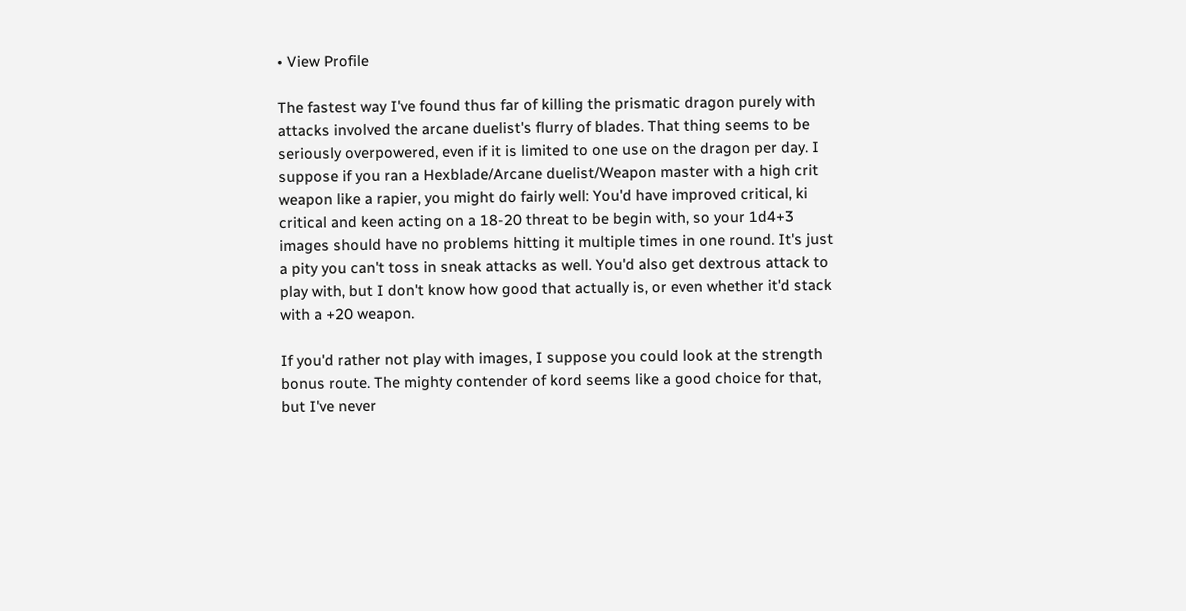• View Profile

The fastest way I've found thus far of killing the prismatic dragon purely with attacks involved the arcane duelist's flurry of blades. That thing seems to be seriously overpowered, even if it is limited to one use on the dragon per day. I suppose if you ran a Hexblade/Arcane duelist/Weapon master with a high crit weapon like a rapier, you might do fairly well: You'd have improved critical, ki critical and keen acting on a 18-20 threat to be begin with, so your 1d4+3 images should have no problems hitting it multiple times in one round. It's just a pity you can't toss in sneak attacks as well. You'd also get dextrous attack to play with, but I don't know how good that actually is, or even whether it'd stack with a +20 weapon.

If you'd rather not play with images, I suppose you could look at the strength bonus route. The mighty contender of kord seems like a good choice for that, but I've never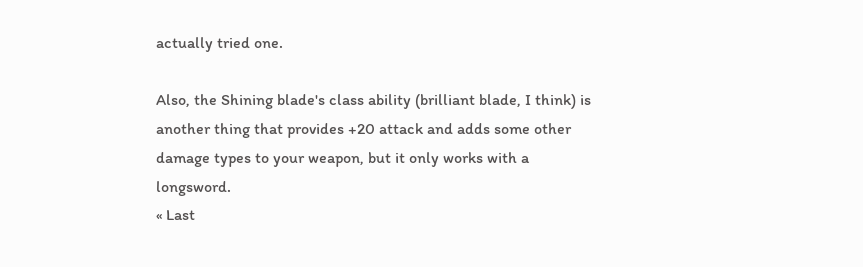actually tried one.

Also, the Shining blade's class ability (brilliant blade, I think) is another thing that provides +20 attack and adds some other damage types to your weapon, but it only works with a longsword.
« Last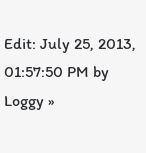Edit: July 25, 2013, 01:57:50 PM by Loggy »